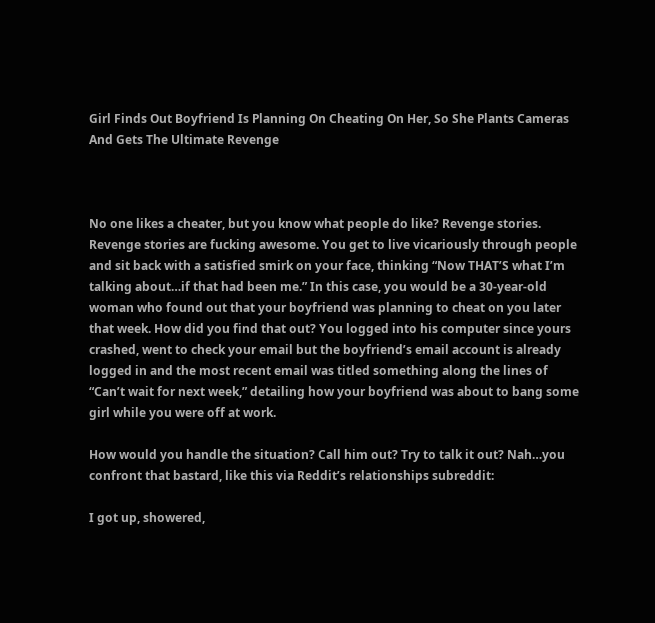Girl Finds Out Boyfriend Is Planning On Cheating On Her, So She Plants Cameras And Gets The Ultimate Revenge



No one likes a cheater, but you know what people do like? Revenge stories. Revenge stories are fucking awesome. You get to live vicariously through people and sit back with a satisfied smirk on your face, thinking “Now THAT’S what I’m talking about…if that had been me.” In this case, you would be a 30-year-old woman who found out that your boyfriend was planning to cheat on you later that week. How did you find that out? You logged into his computer since yours crashed, went to check your email but the boyfriend’s email account is already logged in and the most recent email was titled something along the lines of “Can’t wait for next week,” detailing how your boyfriend was about to bang some girl while you were off at work.

How would you handle the situation? Call him out? Try to talk it out? Nah…you confront that bastard, like this via Reddit’s relationships subreddit:

I got up, showered,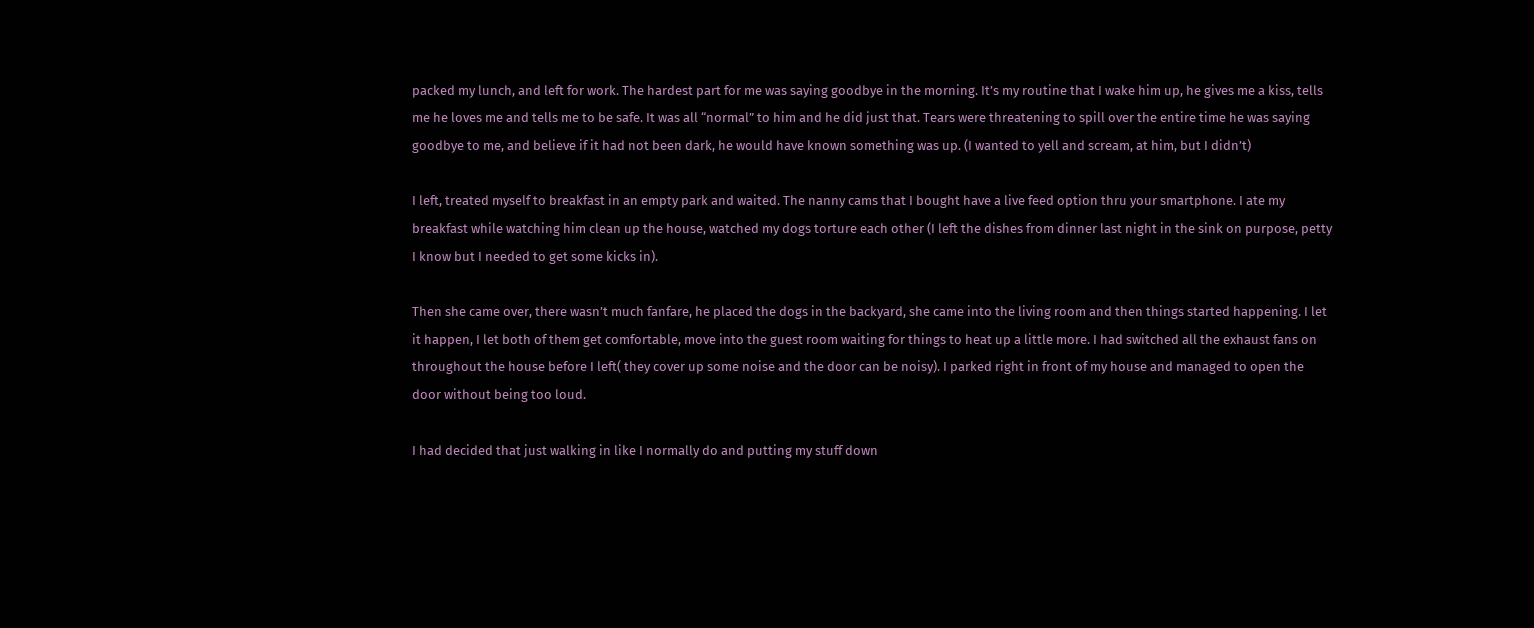packed my lunch, and left for work. The hardest part for me was saying goodbye in the morning. It’s my routine that I wake him up, he gives me a kiss, tells me he loves me and tells me to be safe. It was all “normal” to him and he did just that. Tears were threatening to spill over the entire time he was saying goodbye to me, and believe if it had not been dark, he would have known something was up. (I wanted to yell and scream, at him, but I didn’t)

I left, treated myself to breakfast in an empty park and waited. The nanny cams that I bought have a live feed option thru your smartphone. I ate my breakfast while watching him clean up the house, watched my dogs torture each other (I left the dishes from dinner last night in the sink on purpose, petty I know but I needed to get some kicks in).

Then she came over, there wasn’t much fanfare, he placed the dogs in the backyard, she came into the living room and then things started happening. I let it happen, I let both of them get comfortable, move into the guest room waiting for things to heat up a little more. I had switched all the exhaust fans on throughout the house before I left( they cover up some noise and the door can be noisy). I parked right in front of my house and managed to open the door without being too loud.

I had decided that just walking in like I normally do and putting my stuff down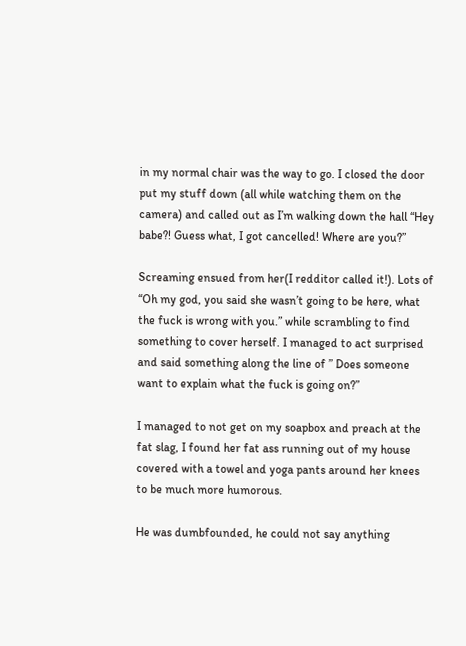in my normal chair was the way to go. I closed the door put my stuff down (all while watching them on the camera) and called out as I’m walking down the hall “Hey babe?! Guess what, I got cancelled! Where are you?”

Screaming ensued from her(I redditor called it!). Lots of “Oh my god, you said she wasn’t going to be here, what the fuck is wrong with you.” while scrambling to find something to cover herself. I managed to act surprised and said something along the line of ” Does someone want to explain what the fuck is going on?”

I managed to not get on my soapbox and preach at the fat slag, I found her fat ass running out of my house covered with a towel and yoga pants around her knees to be much more humorous.

He was dumbfounded, he could not say anything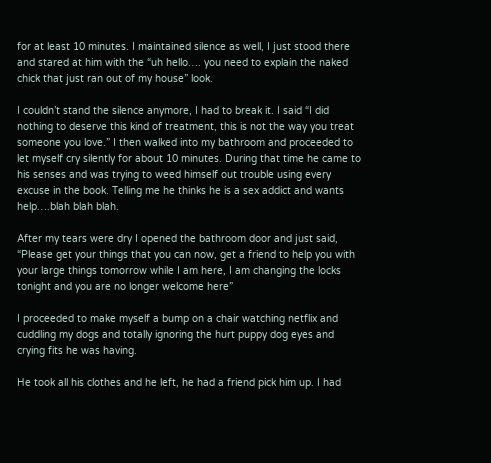for at least 10 minutes. I maintained silence as well, I just stood there and stared at him with the “uh hello…. you need to explain the naked chick that just ran out of my house” look.

I couldn’t stand the silence anymore, I had to break it. I said “I did nothing to deserve this kind of treatment, this is not the way you treat someone you love.” I then walked into my bathroom and proceeded to let myself cry silently for about 10 minutes. During that time he came to his senses and was trying to weed himself out trouble using every excuse in the book. Telling me he thinks he is a sex addict and wants help….blah blah blah.

After my tears were dry I opened the bathroom door and just said, “Please get your things that you can now, get a friend to help you with your large things tomorrow while I am here, I am changing the locks tonight and you are no longer welcome here”

I proceeded to make myself a bump on a chair watching netflix and cuddling my dogs and totally ignoring the hurt puppy dog eyes and crying fits he was having.

He took all his clothes and he left, he had a friend pick him up. I had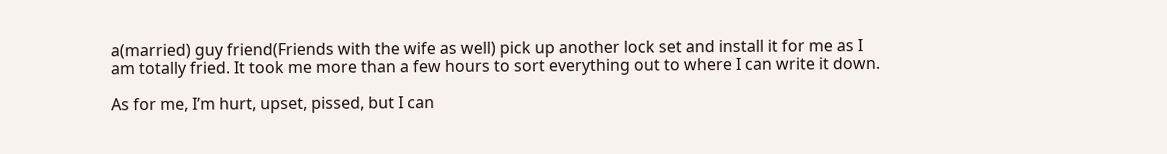a(married) guy friend(Friends with the wife as well) pick up another lock set and install it for me as I am totally fried. It took me more than a few hours to sort everything out to where I can write it down.

As for me, I’m hurt, upset, pissed, but I can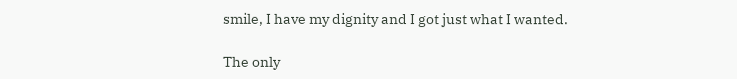smile, I have my dignity and I got just what I wanted.

The only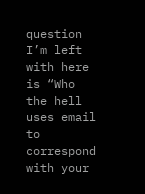question I’m left with here is “Who the hell uses email to correspond with your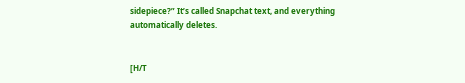sidepiece?” It’s called Snapchat text, and everything automatically deletes.


[H/T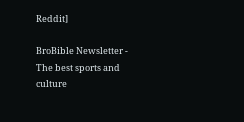Reddit]

BroBible Newsletter - The best sports and culture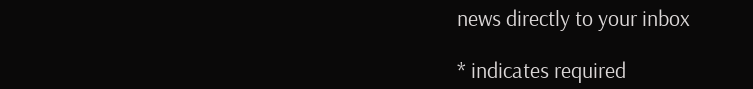news directly to your inbox

* indicates required